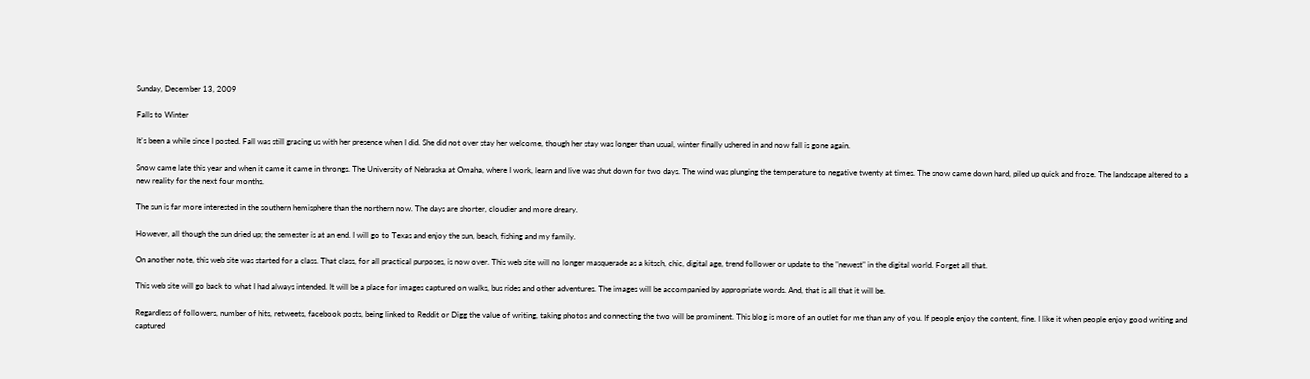Sunday, December 13, 2009

Falls to Winter

It's been a while since I posted. Fall was still gracing us with her presence when I did. She did not over stay her welcome, though her stay was longer than usual, winter finally ushered in and now fall is gone again.

Snow came late this year and when it came it came in throngs. The University of Nebraska at Omaha, where I work, learn and live was shut down for two days. The wind was plunging the temperature to negative twenty at times. The snow came down hard, piled up quick and froze. The landscape altered to a new reality for the next four months.

The sun is far more interested in the southern hemisphere than the northern now. The days are shorter, cloudier and more dreary.

However, all though the sun dried up; the semester is at an end. I will go to Texas and enjoy the sun, beach, fishing and my family.

On another note, this web site was started for a class. That class, for all practical purposes, is now over. This web site will no longer masquerade as a kitsch, chic, digital age, trend follower or update to the "newest" in the digital world. Forget all that.

This web site will go back to what I had always intended. It will be a place for images captured on walks, bus rides and other adventures. The images will be accompanied by appropriate words. And, that is all that it will be.

Regardless of followers, number of hits, retweets, facebook posts, being linked to Reddit or Digg the value of writing, taking photos and connecting the two will be prominent. This blog is more of an outlet for me than any of you. If people enjoy the content, fine. I like it when people enjoy good writing and captured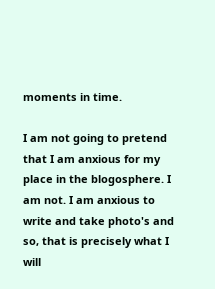moments in time.

I am not going to pretend that I am anxious for my place in the blogosphere. I am not. I am anxious to write and take photo's and so, that is precisely what I will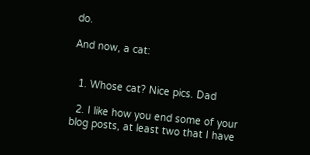do.

And now, a cat:


  1. Whose cat? Nice pics. Dad

  2. I like how you end some of your blog posts, at least two that I have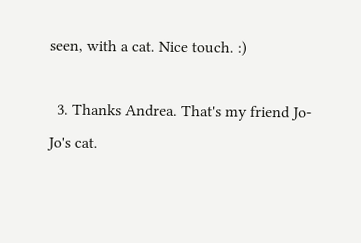seen, with a cat. Nice touch. :)

  3. Thanks Andrea. That's my friend Jo-Jo's cat.